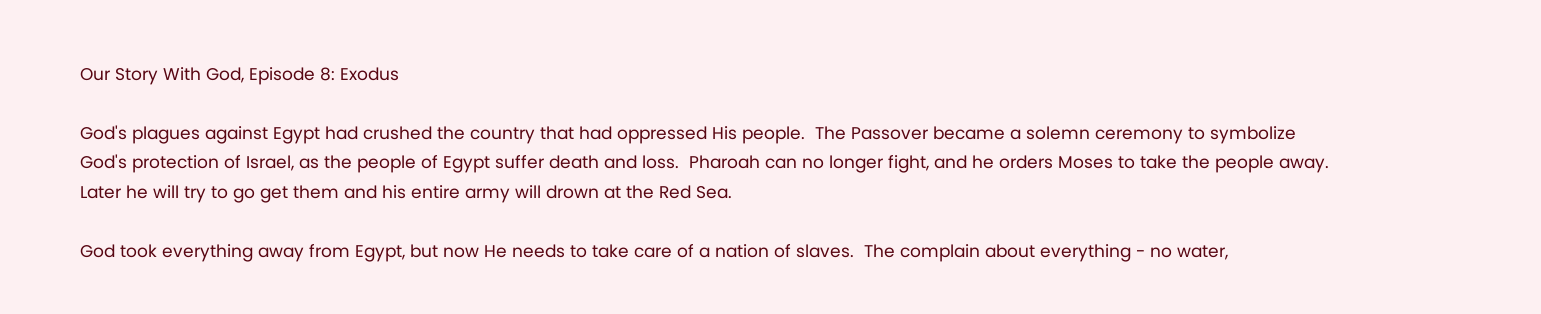Our Story With God, Episode 8: Exodus

God's plagues against Egypt had crushed the country that had oppressed His people.  The Passover became a solemn ceremony to symbolize God's protection of Israel, as the people of Egypt suffer death and loss.  Pharoah can no longer fight, and he orders Moses to take the people away.  Later he will try to go get them and his entire army will drown at the Red Sea.

God took everything away from Egypt, but now He needs to take care of a nation of slaves.  The complain about everything - no water,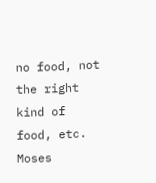no food, not the right kind of food, etc.  Moses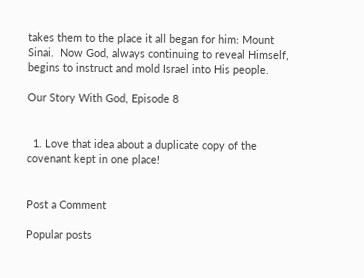takes them to the place it all began for him: Mount Sinai.  Now God, always continuing to reveal Himself, begins to instruct and mold Israel into His people.

Our Story With God, Episode 8


  1. Love that idea about a duplicate copy of the covenant kept in one place!


Post a Comment

Popular posts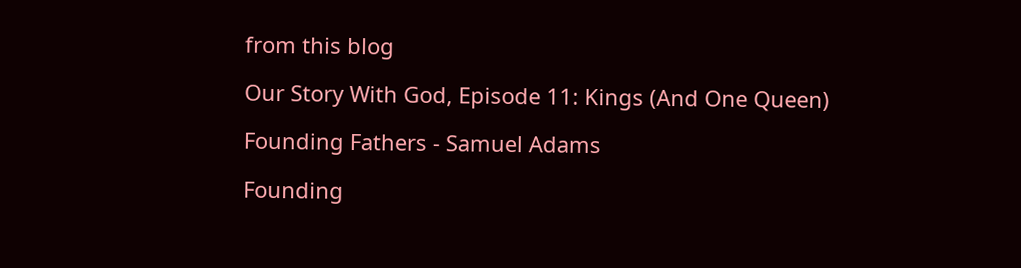from this blog

Our Story With God, Episode 11: Kings (And One Queen)

Founding Fathers - Samuel Adams

Founding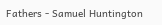Fathers - Samuel Huntington